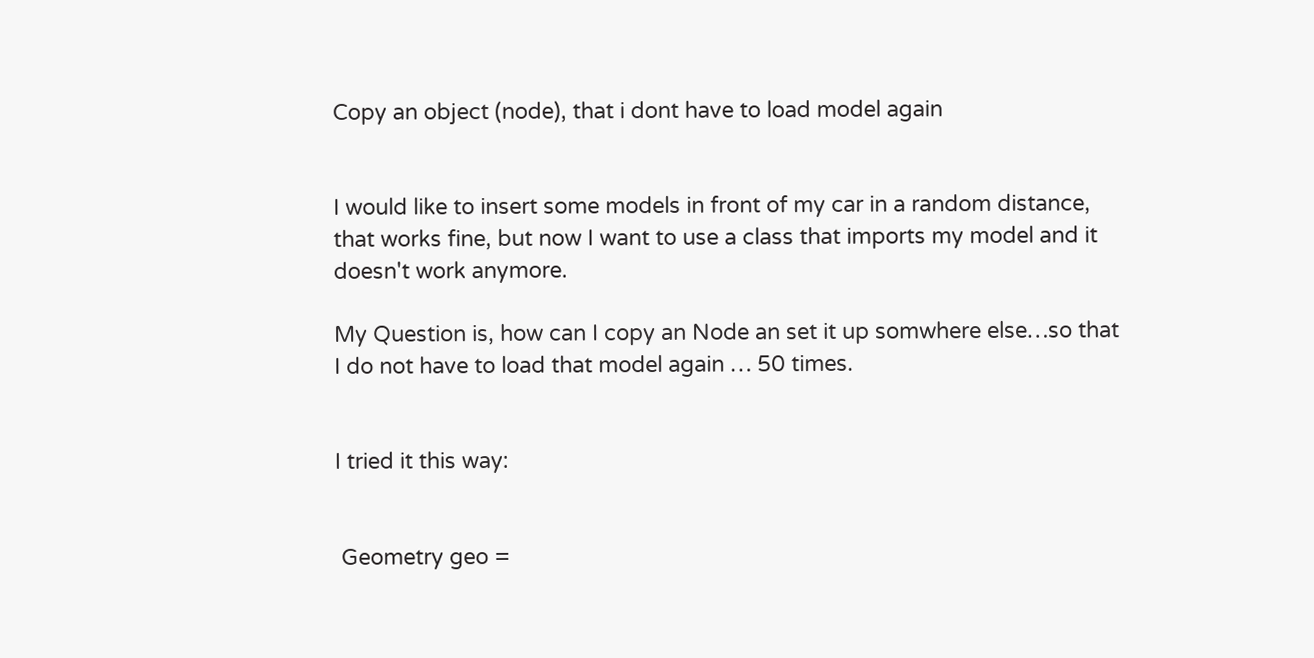Copy an object (node), that i dont have to load model again


I would like to insert some models in front of my car in a random distance, that works fine, but now I want to use a class that imports my model and it doesn't work anymore.

My Question is, how can I copy an Node an set it up somwhere else…so that I do not have to load that model again … 50 times.


I tried it this way:


 Geometry geo =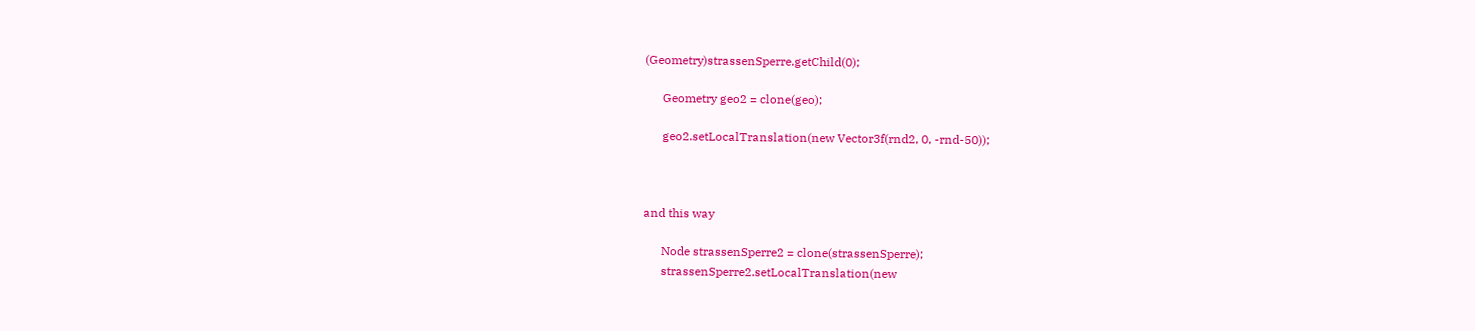(Geometry)strassenSperre.getChild(0);

      Geometry geo2 = clone(geo);

      geo2.setLocalTranslation(new Vector3f(rnd2, 0, -rnd-50));



and this way

      Node strassenSperre2 = clone(strassenSperre);
      strassenSperre2.setLocalTranslation(new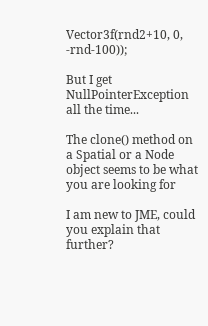Vector3f(rnd2+10, 0, -rnd-100));

But I get NullPointerException all the time...

The clone() method on a Spatial or a Node object seems to be what you are looking for

I am new to JME, could you explain that further?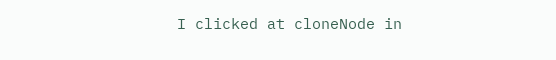I clicked at cloneNode in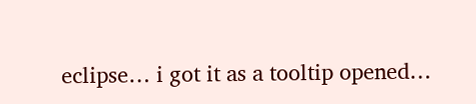eclipse… i got it as a tooltip opened…